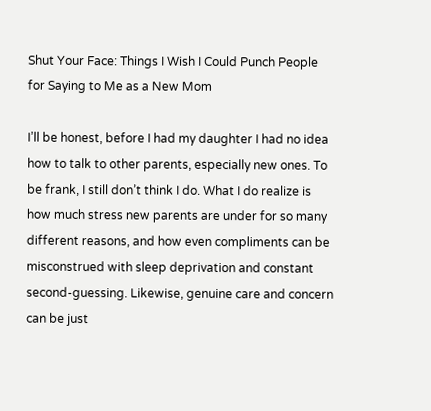Shut Your Face: Things I Wish I Could Punch People for Saying to Me as a New Mom

I’ll be honest, before I had my daughter I had no idea how to talk to other parents, especially new ones. To be frank, I still don’t think I do. What I do realize is how much stress new parents are under for so many different reasons, and how even compliments can be misconstrued with sleep deprivation and constant second-guessing. Likewise, genuine care and concern can be just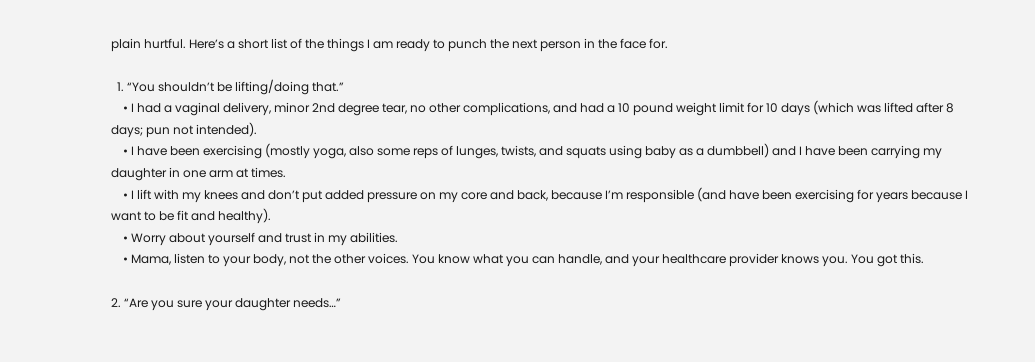plain hurtful. Here’s a short list of the things I am ready to punch the next person in the face for.

  1. “You shouldn’t be lifting/doing that.”
    • I had a vaginal delivery, minor 2nd degree tear, no other complications, and had a 10 pound weight limit for 10 days (which was lifted after 8 days; pun not intended).
    • I have been exercising (mostly yoga, also some reps of lunges, twists, and squats using baby as a dumbbell) and I have been carrying my daughter in one arm at times.
    • I lift with my knees and don’t put added pressure on my core and back, because I’m responsible (and have been exercising for years because I want to be fit and healthy).
    • Worry about yourself and trust in my abilities.
    • Mama, listen to your body, not the other voices. You know what you can handle, and your healthcare provider knows you. You got this.

2. “Are you sure your daughter needs…”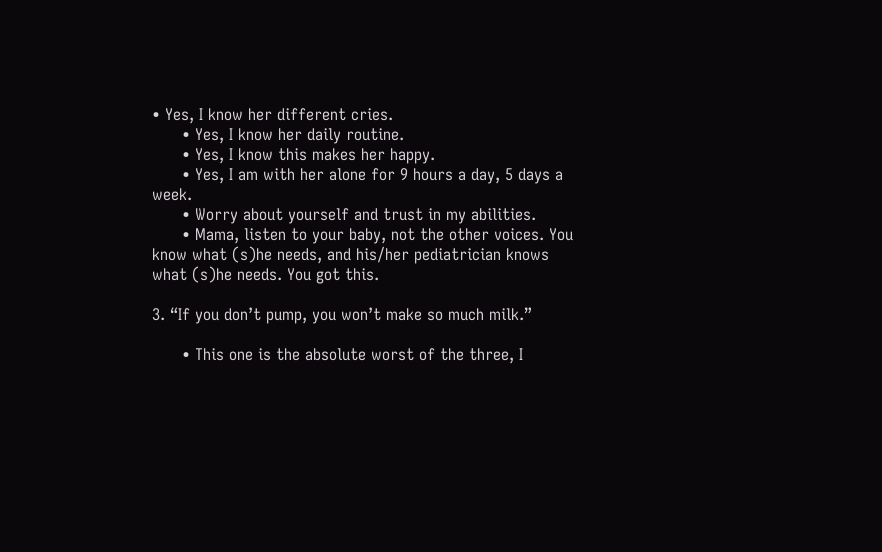• Yes, I know her different cries.
      • Yes, I know her daily routine.
      • Yes, I know this makes her happy.
      • Yes, I am with her alone for 9 hours a day, 5 days a week.
      • Worry about yourself and trust in my abilities.
      • Mama, listen to your baby, not the other voices. You know what (s)he needs, and his/her pediatrician knows what (s)he needs. You got this.

3. “If you don’t pump, you won’t make so much milk.”

      • This one is the absolute worst of the three, I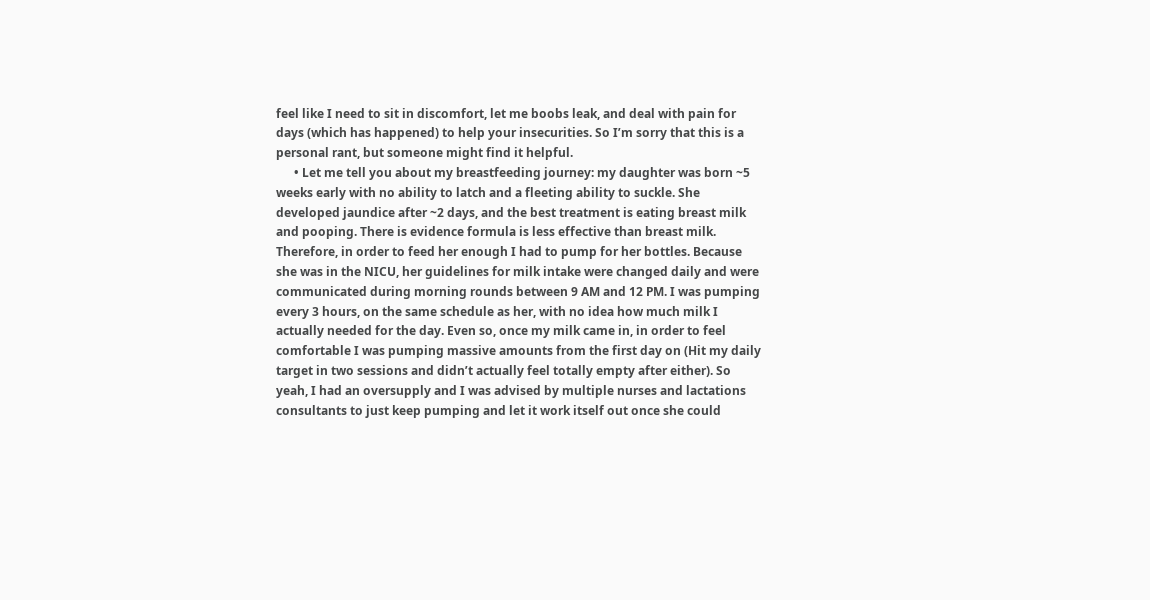feel like I need to sit in discomfort, let me boobs leak, and deal with pain for days (which has happened) to help your insecurities. So I’m sorry that this is a personal rant, but someone might find it helpful.
      • Let me tell you about my breastfeeding journey: my daughter was born ~5 weeks early with no ability to latch and a fleeting ability to suckle. She developed jaundice after ~2 days, and the best treatment is eating breast milk and pooping. There is evidence formula is less effective than breast milk. Therefore, in order to feed her enough I had to pump for her bottles. Because she was in the NICU, her guidelines for milk intake were changed daily and were communicated during morning rounds between 9 AM and 12 PM. I was pumping every 3 hours, on the same schedule as her, with no idea how much milk I actually needed for the day. Even so, once my milk came in, in order to feel comfortable I was pumping massive amounts from the first day on (Hit my daily target in two sessions and didn’t actually feel totally empty after either). So yeah, I had an oversupply and I was advised by multiple nurses and lactations consultants to just keep pumping and let it work itself out once she could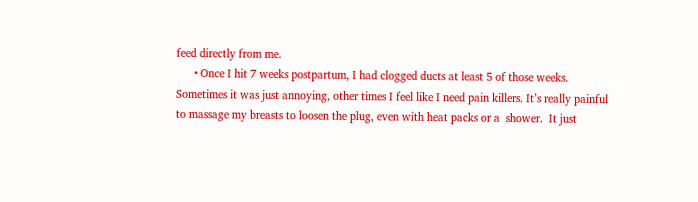feed directly from me.
      • Once I hit 7 weeks postpartum, I had clogged ducts at least 5 of those weeks. Sometimes it was just annoying, other times I feel like I need pain killers. It’s really painful to massage my breasts to loosen the plug, even with heat packs or a  shower.  It just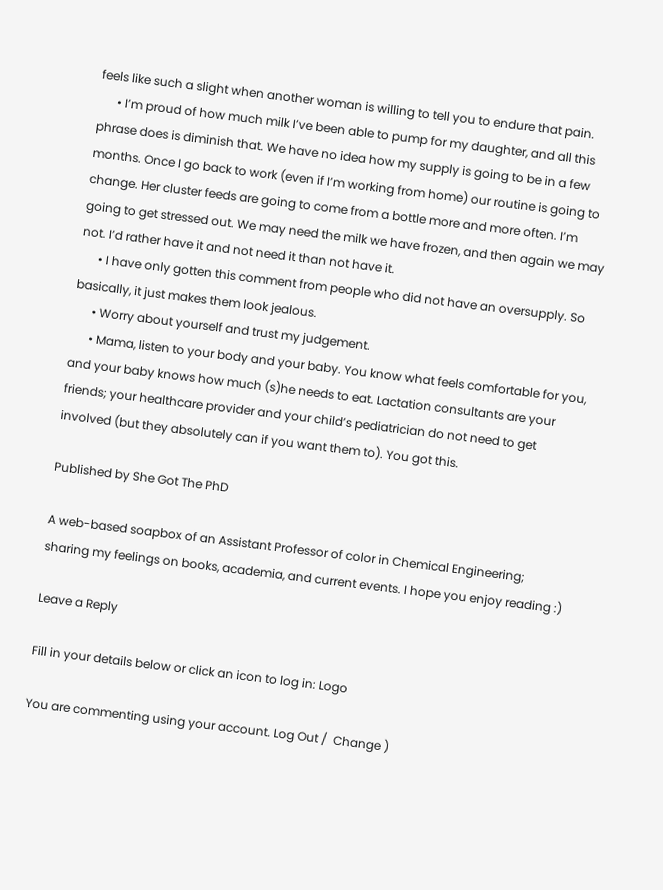feels like such a slight when another woman is willing to tell you to endure that pain.
      • I’m proud of how much milk I’ve been able to pump for my daughter, and all this phrase does is diminish that. We have no idea how my supply is going to be in a few months. Once I go back to work (even if I’m working from home) our routine is going to change. Her cluster feeds are going to come from a bottle more and more often. I’m going to get stressed out. We may need the milk we have frozen, and then again we may not. I’d rather have it and not need it than not have it.
      • I have only gotten this comment from people who did not have an oversupply. So basically, it just makes them look jealous.
      • Worry about yourself and trust my judgement.
      • Mama, listen to your body and your baby. You know what feels comfortable for you, and your baby knows how much (s)he needs to eat. Lactation consultants are your friends; your healthcare provider and your child’s pediatrician do not need to get involved (but they absolutely can if you want them to). You got this.

Published by She Got The PhD

A web-based soapbox of an Assistant Professor of color in Chemical Engineering; sharing my feelings on books, academia, and current events. I hope you enjoy reading :)

Leave a Reply

Fill in your details below or click an icon to log in: Logo

You are commenting using your account. Log Out /  Change )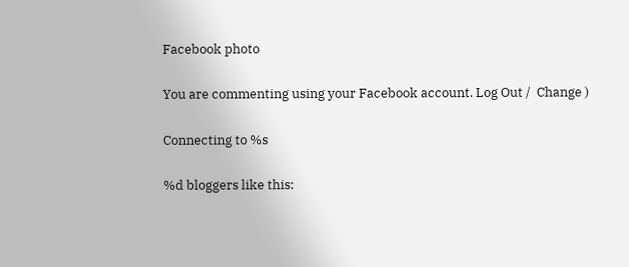Facebook photo

You are commenting using your Facebook account. Log Out /  Change )

Connecting to %s

%d bloggers like this: